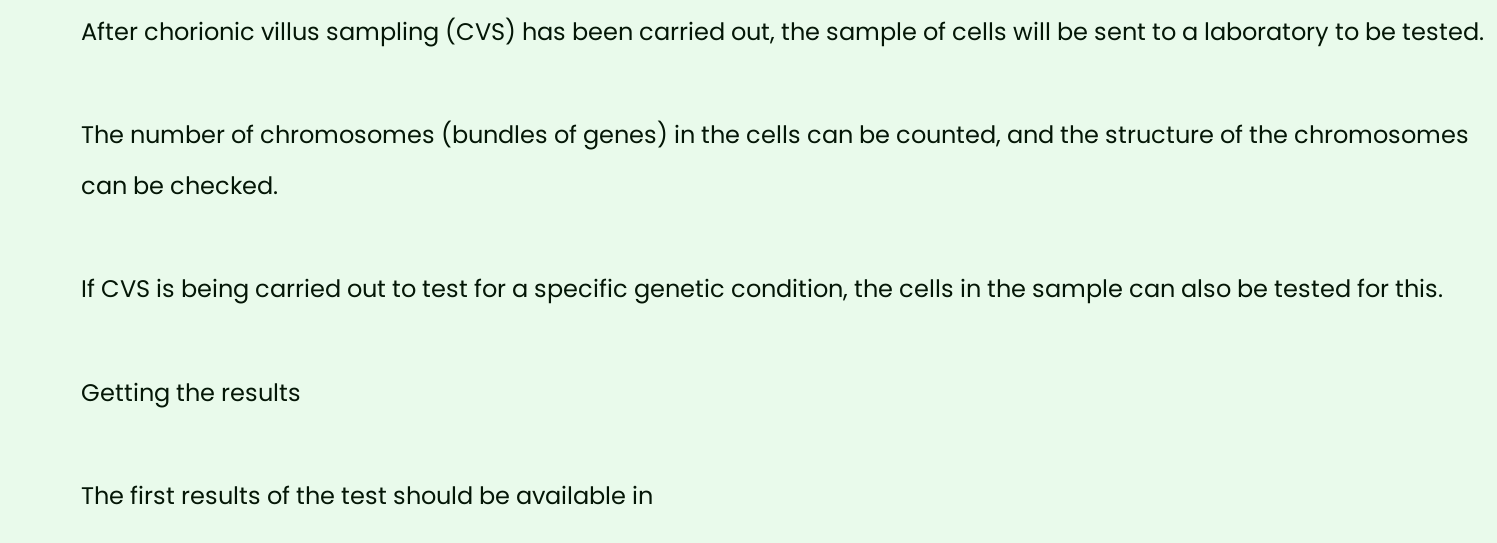After chorionic villus sampling (CVS) has been carried out, the sample of cells will be sent to a laboratory to be tested.

The number of chromosomes (bundles of genes) in the cells can be counted, and the structure of the chromosomes can be checked.

If CVS is being carried out to test for a specific genetic condition, the cells in the sample can also be tested for this.

Getting the results

The first results of the test should be available in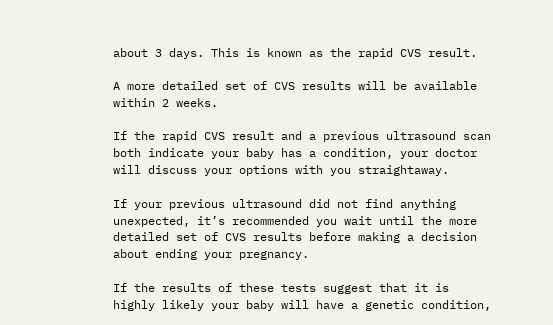about 3 days. This is known as the rapid CVS result.

A more detailed set of CVS results will be available within 2 weeks.

If the rapid CVS result and a previous ultrasound scan both indicate your baby has a condition, your doctor will discuss your options with you straightaway.

If your previous ultrasound did not find anything unexpected, it’s recommended you wait until the more detailed set of CVS results before making a decision about ending your pregnancy.

If the results of these tests suggest that it is highly likely your baby will have a genetic condition,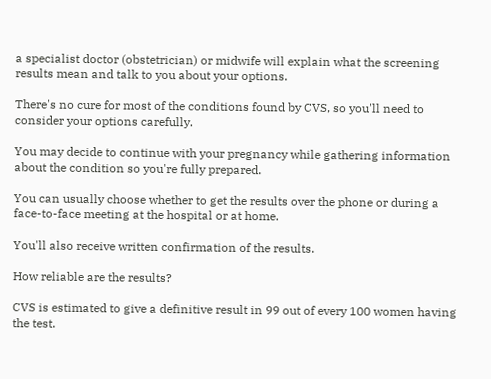a specialist doctor (obstetrician) or midwife will explain what the screening results mean and talk to you about your options.

There's no cure for most of the conditions found by CVS, so you'll need to consider your options carefully.

You may decide to continue with your pregnancy while gathering information about the condition so you're fully prepared.

You can usually choose whether to get the results over the phone or during a face-to-face meeting at the hospital or at home.

You'll also receive written confirmation of the results.

How reliable are the results?

CVS is estimated to give a definitive result in 99 out of every 100 women having the test.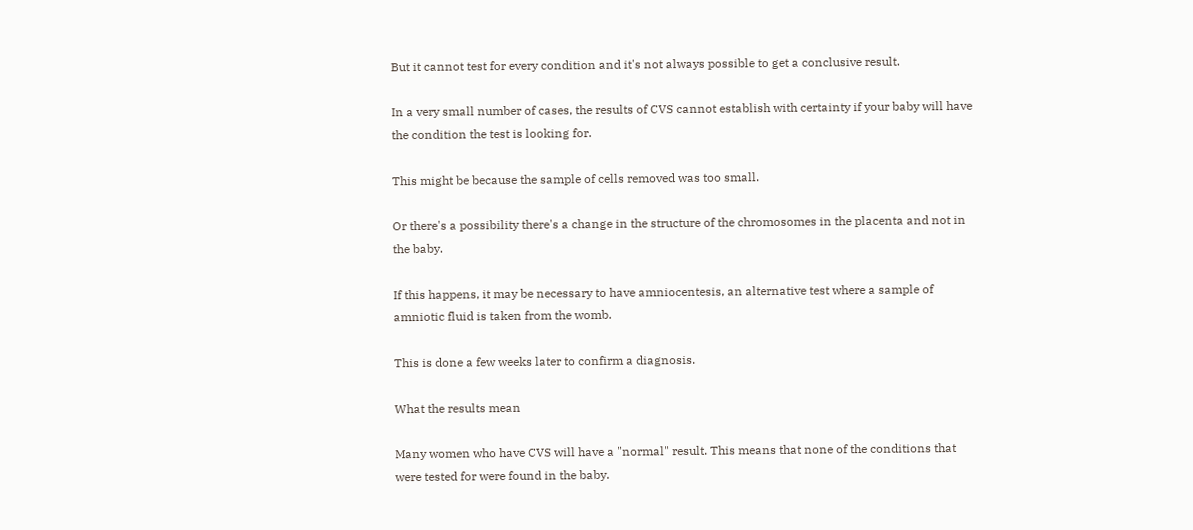But it cannot test for every condition and it's not always possible to get a conclusive result.

In a very small number of cases, the results of CVS cannot establish with certainty if your baby will have the condition the test is looking for.

This might be because the sample of cells removed was too small.

Or there's a possibility there's a change in the structure of the chromosomes in the placenta and not in the baby.

If this happens, it may be necessary to have amniocentesis, an alternative test where a sample of amniotic fluid is taken from the womb.

This is done a few weeks later to confirm a diagnosis.

What the results mean

Many women who have CVS will have a "normal" result. This means that none of the conditions that were tested for were found in the baby.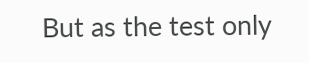But as the test only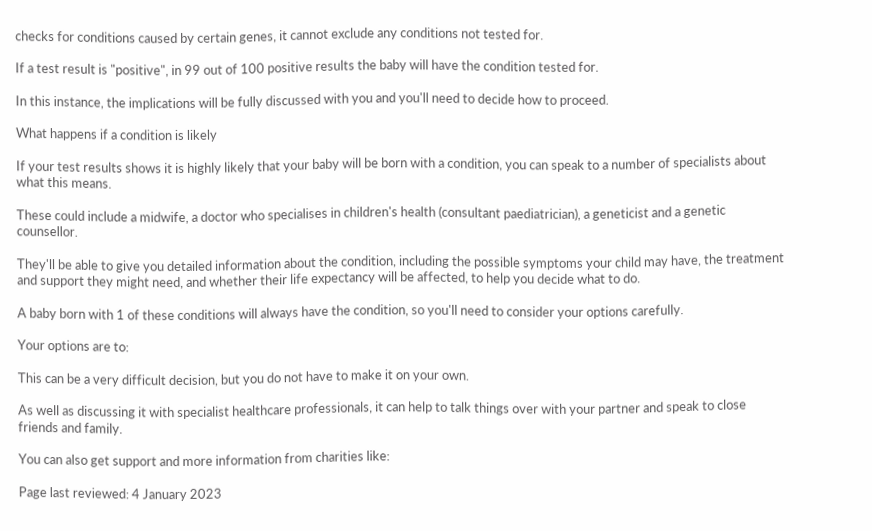checks for conditions caused by certain genes, it cannot exclude any conditions not tested for.

If a test result is "positive", in 99 out of 100 positive results the baby will have the condition tested for.

In this instance, the implications will be fully discussed with you and you'll need to decide how to proceed.

What happens if a condition is likely

If your test results shows it is highly likely that your baby will be born with a condition, you can speak to a number of specialists about what this means.

These could include a midwife, a doctor who specialises in children's health (consultant paediatrician), a geneticist and a genetic counsellor.

They'll be able to give you detailed information about the condition, including the possible symptoms your child may have, the treatment and support they might need, and whether their life expectancy will be affected, to help you decide what to do.

A baby born with 1 of these conditions will always have the condition, so you'll need to consider your options carefully.

Your options are to:

This can be a very difficult decision, but you do not have to make it on your own.

As well as discussing it with specialist healthcare professionals, it can help to talk things over with your partner and speak to close friends and family.

You can also get support and more information from charities like:

Page last reviewed: 4 January 2023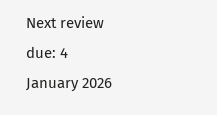Next review due: 4 January 2026